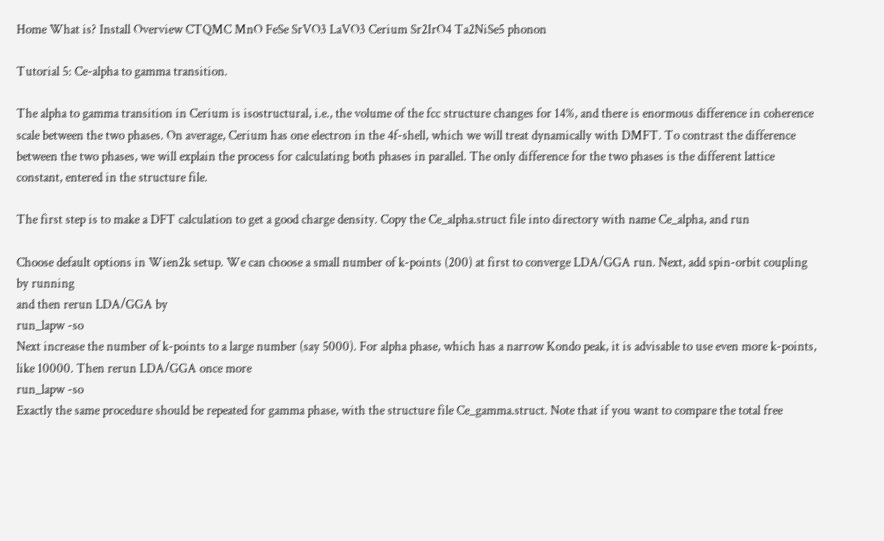Home What is? Install Overview CTQMC MnO FeSe SrVO3 LaVO3 Cerium Sr2IrO4 Ta2NiSe5 phonon

Tutorial 5: Ce-alpha to gamma transition.

The alpha to gamma transition in Cerium is isostructural, i.e., the volume of the fcc structure changes for 14%, and there is enormous difference in coherence scale between the two phases. On average, Cerium has one electron in the 4f-shell, which we will treat dynamically with DMFT. To contrast the difference between the two phases, we will explain the process for calculating both phases in parallel. The only difference for the two phases is the different lattice constant, entered in the structure file.

The first step is to make a DFT calculation to get a good charge density. Copy the Ce_alpha.struct file into directory with name Ce_alpha, and run

Choose default options in Wien2k setup. We can choose a small number of k-points (200) at first to converge LDA/GGA run. Next, add spin-orbit coupling by running
and then rerun LDA/GGA by
run_lapw -so
Next increase the number of k-points to a large number (say 5000). For alpha phase, which has a narrow Kondo peak, it is advisable to use even more k-points, like 10000. Then rerun LDA/GGA once more
run_lapw -so
Exactly the same procedure should be repeated for gamma phase, with the structure file Ce_gamma.struct. Note that if you want to compare the total free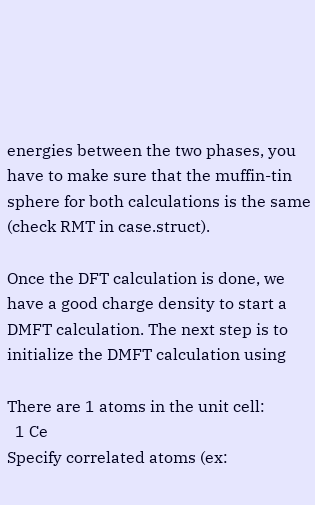energies between the two phases, you have to make sure that the muffin-tin sphere for both calculations is the same (check RMT in case.struct).

Once the DFT calculation is done, we have a good charge density to start a DMFT calculation. The next step is to initialize the DMFT calculation using

There are 1 atoms in the unit cell:
  1 Ce
Specify correlated atoms (ex: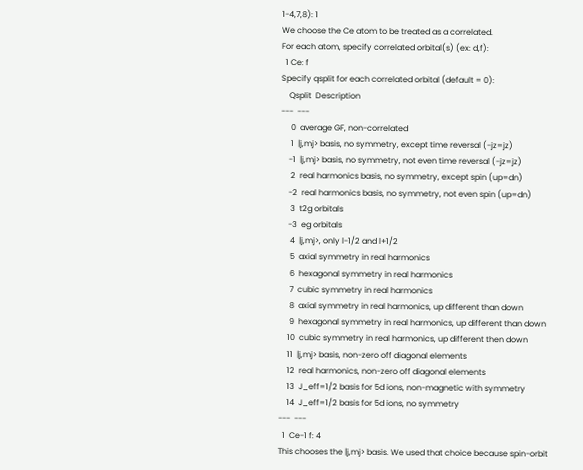1-4,7,8): 1
We choose the Ce atom to be treated as a correlated.
For each atom, specify correlated orbital(s) (ex: d,f):
  1 Ce: f
Specify qsplit for each correlated orbital (default = 0):
    Qsplit  Description
---  ---
     0  average GF, non-correlated
     1  |j,mj> basis, no symmetry, except time reversal (-jz=jz)
    -1  |j,mj> basis, no symmetry, not even time reversal (-jz=jz)
     2  real harmonics basis, no symmetry, except spin (up=dn)
    -2  real harmonics basis, no symmetry, not even spin (up=dn)
     3  t2g orbitals
    -3  eg orbitals
     4  |j,mj>, only l-1/2 and l+1/2
     5  axial symmetry in real harmonics
     6  hexagonal symmetry in real harmonics
     7  cubic symmetry in real harmonics
     8  axial symmetry in real harmonics, up different than down
     9  hexagonal symmetry in real harmonics, up different than down
    10  cubic symmetry in real harmonics, up different then down
    11  |j,mj> basis, non-zero off diagonal elements
    12  real harmonics, non-zero off diagonal elements
    13  J_eff=1/2 basis for 5d ions, non-magnetic with symmetry
    14  J_eff=1/2 basis for 5d ions, no symmetry
---  ---
  1  Ce-1 f: 4
This chooses the |j,mj> basis. We used that choice because spin-orbit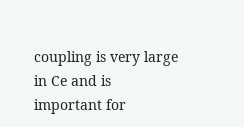coupling is very large in Ce and is important for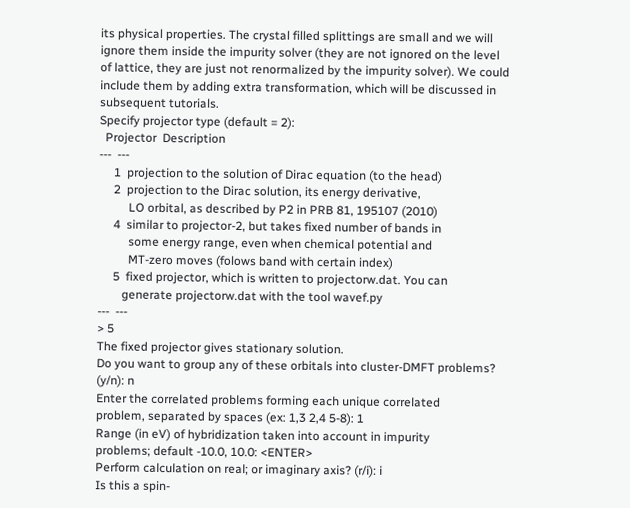its physical properties. The crystal filled splittings are small and we will ignore them inside the impurity solver (they are not ignored on the level of lattice, they are just not renormalized by the impurity solver). We could include them by adding extra transformation, which will be discussed in subsequent tutorials.
Specify projector type (default = 2):
  Projector  Description
---  ---
     1  projection to the solution of Dirac equation (to the head)
     2  projection to the Dirac solution, its energy derivative,
          LO orbital, as described by P2 in PRB 81, 195107 (2010)
     4  similar to projector-2, but takes fixed number of bands in
          some energy range, even when chemical potential and
          MT-zero moves (folows band with certain index)
     5  fixed projector, which is written to projectorw.dat. You can
        generate projectorw.dat with the tool wavef.py
---  ---
> 5
The fixed projector gives stationary solution.
Do you want to group any of these orbitals into cluster-DMFT problems? (y/n): n
Enter the correlated problems forming each unique correlated
problem, separated by spaces (ex: 1,3 2,4 5-8): 1
Range (in eV) of hybridization taken into account in impurity
problems; default -10.0, 10.0: <ENTER>
Perform calculation on real; or imaginary axis? (r/i): i
Is this a spin-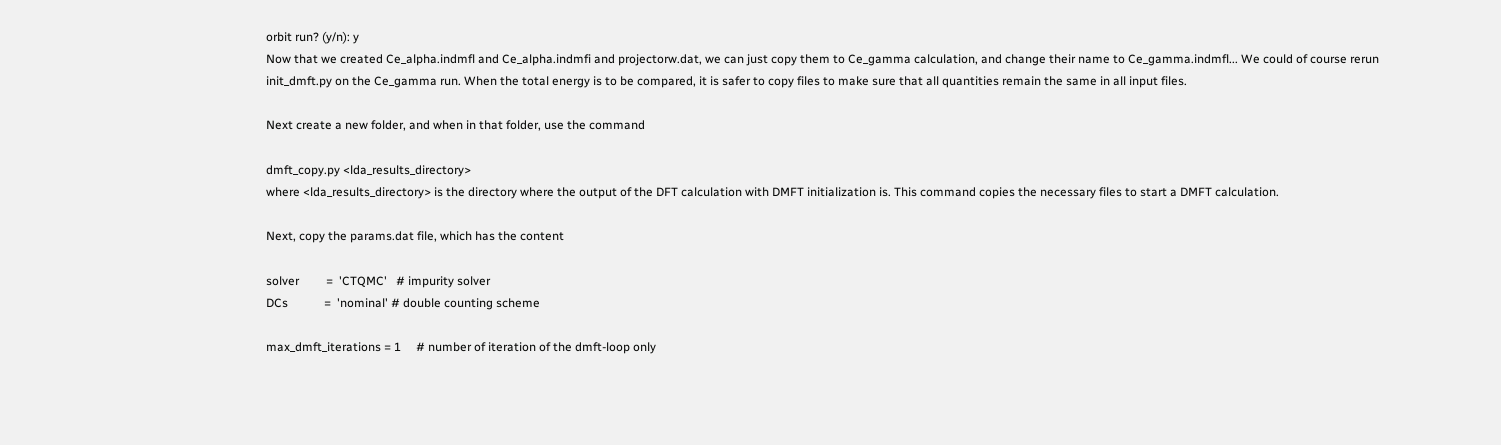orbit run? (y/n): y
Now that we created Ce_alpha.indmfl and Ce_alpha.indmfi and projectorw.dat, we can just copy them to Ce_gamma calculation, and change their name to Ce_gamma.indmfl... We could of course rerun init_dmft.py on the Ce_gamma run. When the total energy is to be compared, it is safer to copy files to make sure that all quantities remain the same in all input files.

Next create a new folder, and when in that folder, use the command

dmft_copy.py <lda_results_directory>
where <lda_results_directory> is the directory where the output of the DFT calculation with DMFT initialization is. This command copies the necessary files to start a DMFT calculation.

Next, copy the params.dat file, which has the content

solver         =  'CTQMC'   # impurity solver
DCs            =  'nominal' # double counting scheme

max_dmft_iterations = 1     # number of iteration of the dmft-loop only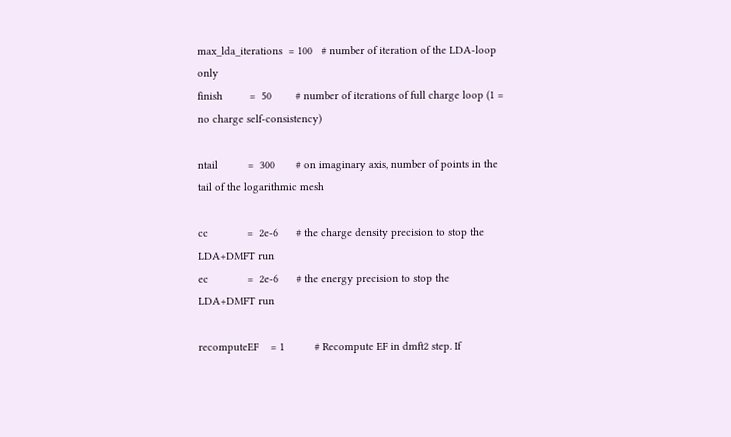max_lda_iterations  = 100   # number of iteration of the LDA-loop only
finish         =  50        # number of iterations of full charge loop (1 = no charge self-consistency)

ntail          =  300       # on imaginary axis, number of points in the tail of the logarithmic mesh

cc             =  2e-6      # the charge density precision to stop the LDA+DMFT run
ec             =  2e-6      # the energy precision to stop the LDA+DMFT run

recomputeEF    = 1          # Recompute EF in dmft2 step. If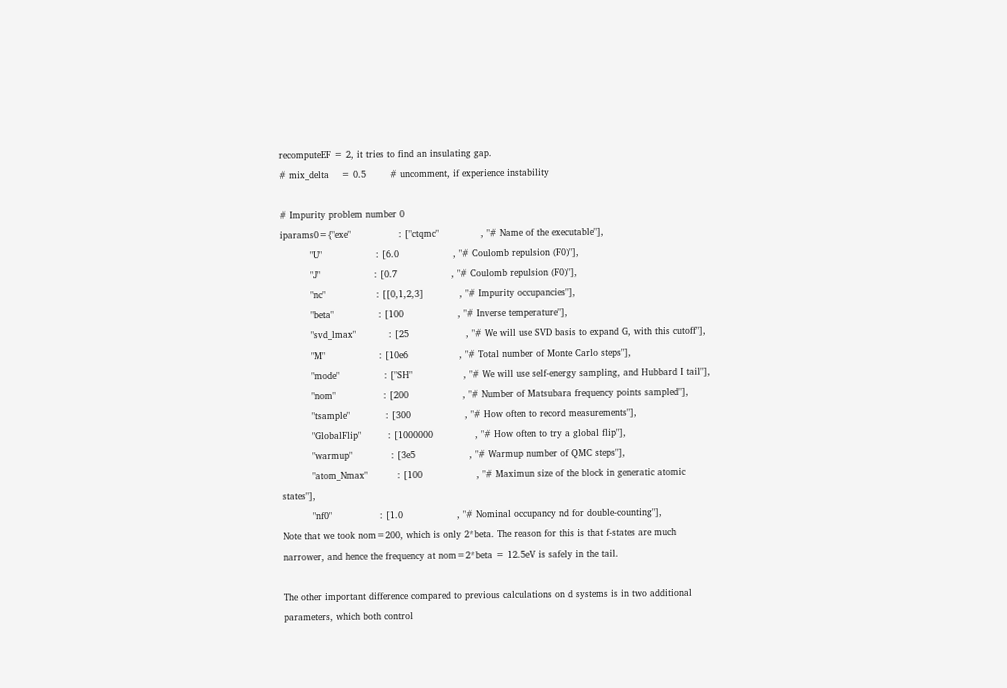recomputeEF = 2, it tries to find an insulating gap.
# mix_delta    = 0.5        # uncomment, if experience instability

# Impurity problem number 0
iparams0={"exe"                : ["ctqmc"              , "# Name of the executable"],
          "U"                  : [6.0                  , "# Coulomb repulsion (F0)"],
          "J"                  : [0.7                  , "# Coulomb repulsion (F0)"],
          "nc"                 : [[0,1,2,3]            , "# Impurity occupancies"],
          "beta"               : [100                  , "# Inverse temperature"],
          "svd_lmax"           : [25                   , "# We will use SVD basis to expand G, with this cutoff"],
          "M"                  : [10e6                 , "# Total number of Monte Carlo steps"],
          "mode"               : ["SH"                 , "# We will use self-energy sampling, and Hubbard I tail"],
          "nom"                : [200                  , "# Number of Matsubara frequency points sampled"],
          "tsample"            : [300                  , "# How often to record measurements"],
          "GlobalFlip"         : [1000000              , "# How often to try a global flip"],
          "warmup"             : [3e5                  , "# Warmup number of QMC steps"],
          "atom_Nmax"          : [100                  , "# Maximun size of the block in generatic atomic states"],
          "nf0"                : [1.0                  , "# Nominal occupancy nd for double-counting"],
Note that we took nom=200, which is only 2*beta. The reason for this is that f-states are much narrower, and hence the frequency at nom=2*beta = 12.5eV is safely in the tail.

The other important difference compared to previous calculations on d systems is in two additional parameters, which both control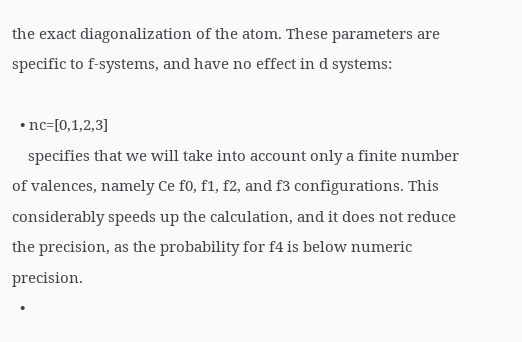the exact diagonalization of the atom. These parameters are specific to f-systems, and have no effect in d systems:

  • nc=[0,1,2,3]
    specifies that we will take into account only a finite number of valences, namely Ce f0, f1, f2, and f3 configurations. This considerably speeds up the calculation, and it does not reduce the precision, as the probability for f4 is below numeric precision.
  •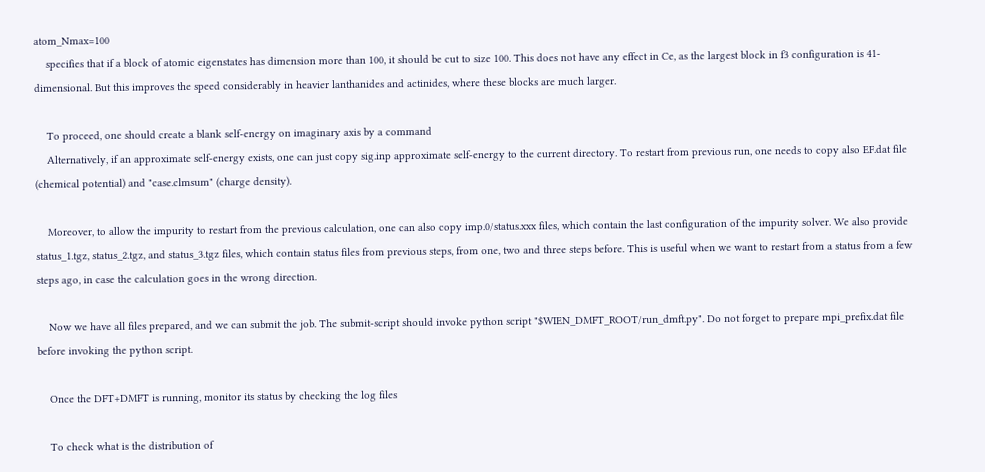atom_Nmax=100
    specifies that if a block of atomic eigenstates has dimension more than 100, it should be cut to size 100. This does not have any effect in Ce, as the largest block in f3 configuration is 41-dimensional. But this improves the speed considerably in heavier lanthanides and actinides, where these blocks are much larger.

    To proceed, one should create a blank self-energy on imaginary axis by a command
    Alternatively, if an approximate self-energy exists, one can just copy sig.inp approximate self-energy to the current directory. To restart from previous run, one needs to copy also EF.dat file (chemical potential) and "case.clmsum" (charge density).

    Moreover, to allow the impurity to restart from the previous calculation, one can also copy imp.0/status.xxx files, which contain the last configuration of the impurity solver. We also provide status_1.tgz, status_2.tgz, and status_3.tgz files, which contain status files from previous steps, from one, two and three steps before. This is useful when we want to restart from a status from a few steps ago, in case the calculation goes in the wrong direction.

    Now we have all files prepared, and we can submit the job. The submit-script should invoke python script "$WIEN_DMFT_ROOT/run_dmft.py". Do not forget to prepare mpi_prefix.dat file before invoking the python script.

    Once the DFT+DMFT is running, monitor its status by checking the log files

    To check what is the distribution of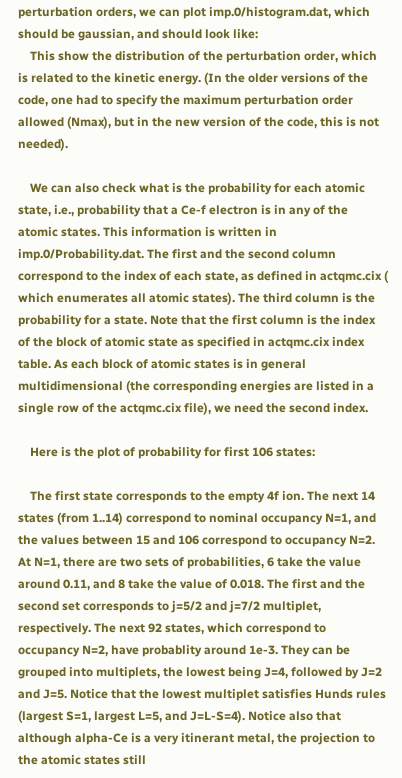perturbation orders, we can plot imp.0/histogram.dat, which should be gaussian, and should look like:
    This show the distribution of the perturbation order, which is related to the kinetic energy. (In the older versions of the code, one had to specify the maximum perturbation order allowed (Nmax), but in the new version of the code, this is not needed).

    We can also check what is the probability for each atomic state, i.e., probability that a Ce-f electron is in any of the atomic states. This information is written in imp.0/Probability.dat. The first and the second column correspond to the index of each state, as defined in actqmc.cix ( which enumerates all atomic states). The third column is the probability for a state. Note that the first column is the index of the block of atomic state as specified in actqmc.cix index table. As each block of atomic states is in general multidimensional (the corresponding energies are listed in a single row of the actqmc.cix file), we need the second index.

    Here is the plot of probability for first 106 states:

    The first state corresponds to the empty 4f ion. The next 14 states (from 1..14) correspond to nominal occupancy N=1, and the values between 15 and 106 correspond to occupancy N=2. At N=1, there are two sets of probabilities, 6 take the value around 0.11, and 8 take the value of 0.018. The first and the second set corresponds to j=5/2 and j=7/2 multiplet, respectively. The next 92 states, which correspond to occupancy N=2, have probablity around 1e-3. They can be grouped into multiplets, the lowest being J=4, followed by J=2 and J=5. Notice that the lowest multiplet satisfies Hunds rules (largest S=1, largest L=5, and J=L-S=4). Notice also that although alpha-Ce is a very itinerant metal, the projection to the atomic states still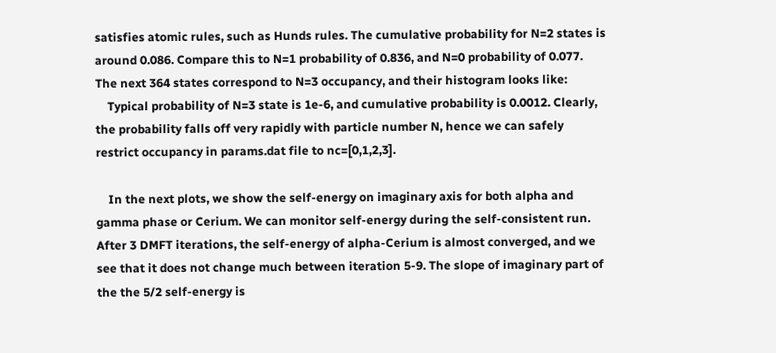satisfies atomic rules, such as Hunds rules. The cumulative probability for N=2 states is around 0.086. Compare this to N=1 probability of 0.836, and N=0 probability of 0.077. The next 364 states correspond to N=3 occupancy, and their histogram looks like:
    Typical probability of N=3 state is 1e-6, and cumulative probability is 0.0012. Clearly, the probability falls off very rapidly with particle number N, hence we can safely restrict occupancy in params.dat file to nc=[0,1,2,3].

    In the next plots, we show the self-energy on imaginary axis for both alpha and gamma phase or Cerium. We can monitor self-energy during the self-consistent run. After 3 DMFT iterations, the self-energy of alpha-Cerium is almost converged, and we see that it does not change much between iteration 5-9. The slope of imaginary part of the the 5/2 self-energy is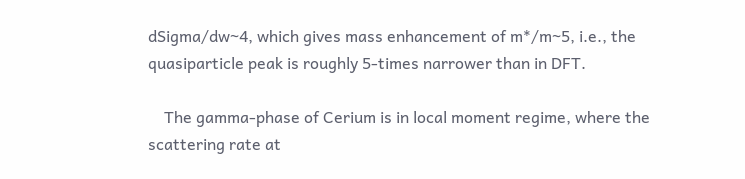dSigma/dw~4, which gives mass enhancement of m*/m~5, i.e., the quasiparticle peak is roughly 5-times narrower than in DFT.

    The gamma-phase of Cerium is in local moment regime, where the scattering rate at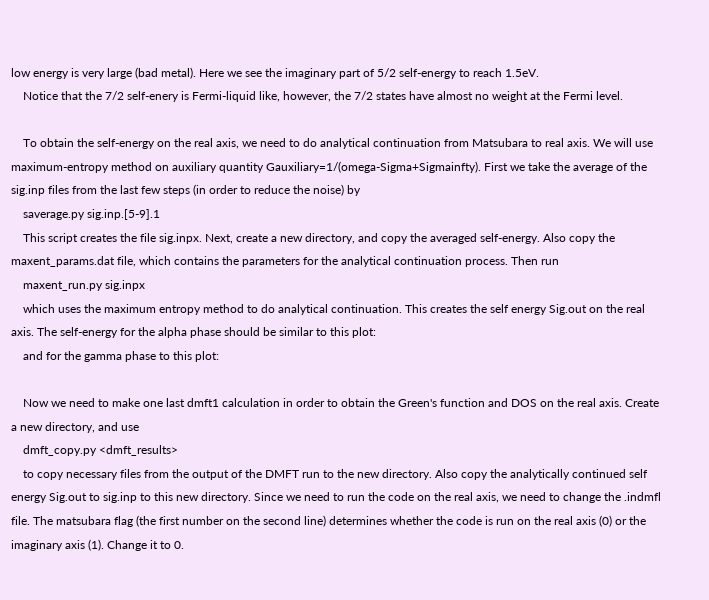low energy is very large (bad metal). Here we see the imaginary part of 5/2 self-energy to reach 1.5eV.
    Notice that the 7/2 self-enery is Fermi-liquid like, however, the 7/2 states have almost no weight at the Fermi level.

    To obtain the self-energy on the real axis, we need to do analytical continuation from Matsubara to real axis. We will use maximum-entropy method on auxiliary quantity Gauxiliary=1/(omega-Sigma+Sigmainfty). First we take the average of the sig.inp files from the last few steps (in order to reduce the noise) by
    saverage.py sig.inp.[5-9].1
    This script creates the file sig.inpx. Next, create a new directory, and copy the averaged self-energy. Also copy the maxent_params.dat file, which contains the parameters for the analytical continuation process. Then run
    maxent_run.py sig.inpx
    which uses the maximum entropy method to do analytical continuation. This creates the self energy Sig.out on the real axis. The self-energy for the alpha phase should be similar to this plot:
    and for the gamma phase to this plot:

    Now we need to make one last dmft1 calculation in order to obtain the Green's function and DOS on the real axis. Create a new directory, and use
    dmft_copy.py <dmft_results>
    to copy necessary files from the output of the DMFT run to the new directory. Also copy the analytically continued self energy Sig.out to sig.inp to this new directory. Since we need to run the code on the real axis, we need to change the .indmfl file. The matsubara flag (the first number on the second line) determines whether the code is run on the real axis (0) or the imaginary axis (1). Change it to 0.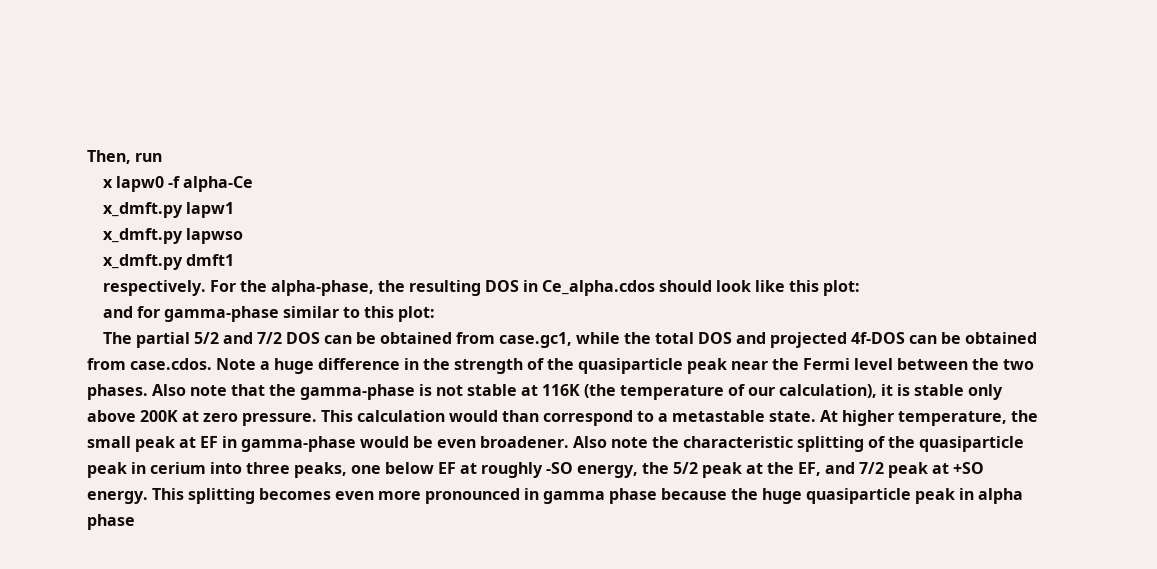Then, run
    x lapw0 -f alpha-Ce
    x_dmft.py lapw1
    x_dmft.py lapwso
    x_dmft.py dmft1
    respectively. For the alpha-phase, the resulting DOS in Ce_alpha.cdos should look like this plot:
    and for gamma-phase similar to this plot:
    The partial 5/2 and 7/2 DOS can be obtained from case.gc1, while the total DOS and projected 4f-DOS can be obtained from case.cdos. Note a huge difference in the strength of the quasiparticle peak near the Fermi level between the two phases. Also note that the gamma-phase is not stable at 116K (the temperature of our calculation), it is stable only above 200K at zero pressure. This calculation would than correspond to a metastable state. At higher temperature, the small peak at EF in gamma-phase would be even broadener. Also note the characteristic splitting of the quasiparticle peak in cerium into three peaks, one below EF at roughly -SO energy, the 5/2 peak at the EF, and 7/2 peak at +SO energy. This splitting becomes even more pronounced in gamma phase because the huge quasiparticle peak in alpha phase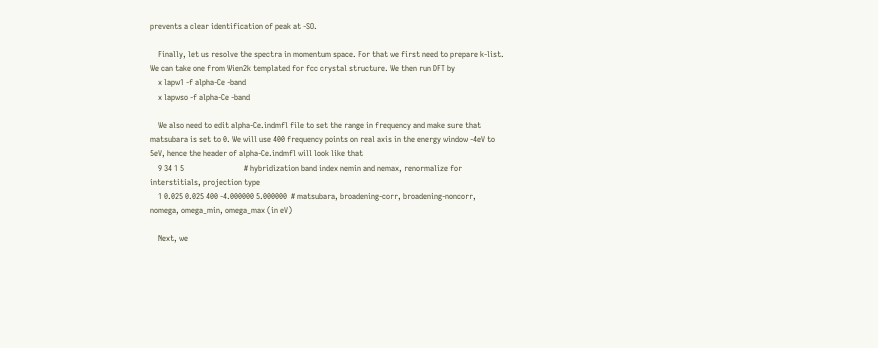prevents a clear identification of peak at -SO.

    Finally, let us resolve the spectra in momentum space. For that we first need to prepare k-list. We can take one from Wien2k templated for fcc crystal structure. We then run DFT by
    x lapw1 -f alpha-Ce -band
    x lapwso -f alpha-Ce -band

    We also need to edit alpha-Ce.indmfl file to set the range in frequency and make sure that matsubara is set to 0. We will use 400 frequency points on real axis in the energy window -4eV to 5eV, hence the header of alpha-Ce.indmfl will look like that
    9 34 1 5                              # hybridization band index nemin and nemax, renormalize for interstitials, projection type
    1 0.025 0.025 400 -4.000000 5.000000  # matsubara, broadening-corr, broadening-noncorr, nomega, omega_min, omega_max (in eV)

    Next, we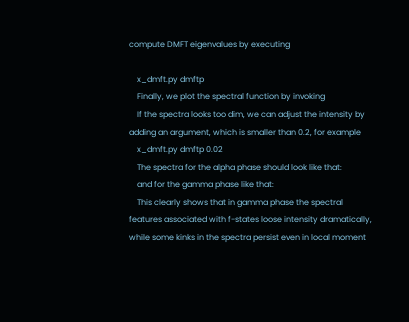compute DMFT eigenvalues by executing

    x_dmft.py dmftp
    Finally, we plot the spectral function by invoking
    If the spectra looks too dim, we can adjust the intensity by adding an argument, which is smaller than 0.2, for example
    x_dmft.py dmftp 0.02
    The spectra for the alpha phase should look like that:
    and for the gamma phase like that:
    This clearly shows that in gamma phase the spectral features associated with f-states loose intensity dramatically, while some kinks in the spectra persist even in local moment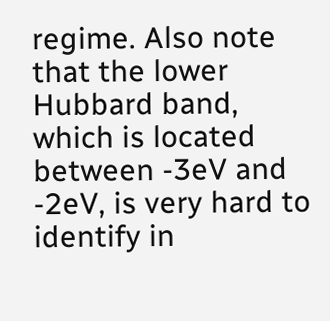regime. Also note that the lower Hubbard band, which is located between -3eV and -2eV, is very hard to identify in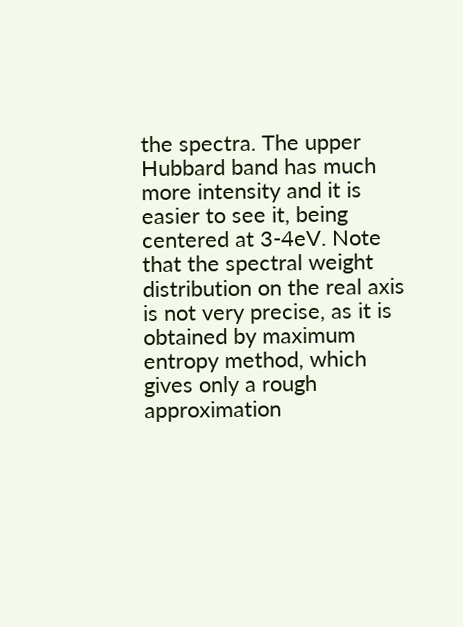the spectra. The upper Hubbard band has much more intensity and it is easier to see it, being centered at 3-4eV. Note that the spectral weight distribution on the real axis is not very precise, as it is obtained by maximum entropy method, which gives only a rough approximation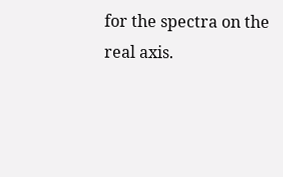for the spectra on the real axis.